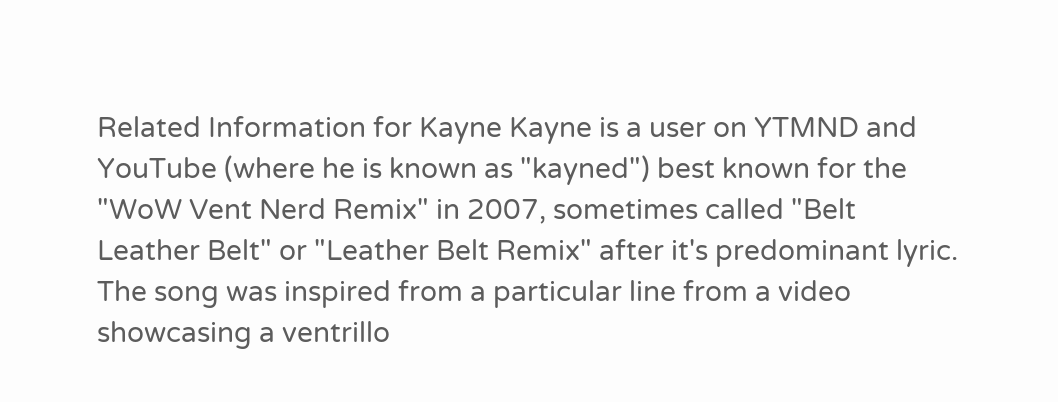Related Information for Kayne Kayne is a user on YTMND and YouTube (where he is known as "kayned") best known for the "WoW Vent Nerd Remix" in 2007, sometimes called "Belt Leather Belt" or "Leather Belt Remix" after it's predominant lyric. The song was inspired from a particular line from a video showcasing a ventrillo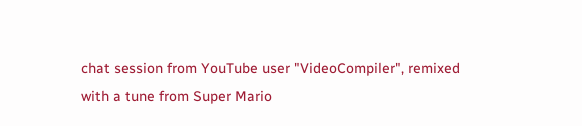chat session from YouTube user "VideoCompiler", remixed with a tune from Super Mario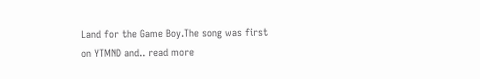Land for the Game Boy.The song was first on YTMND and.. read more